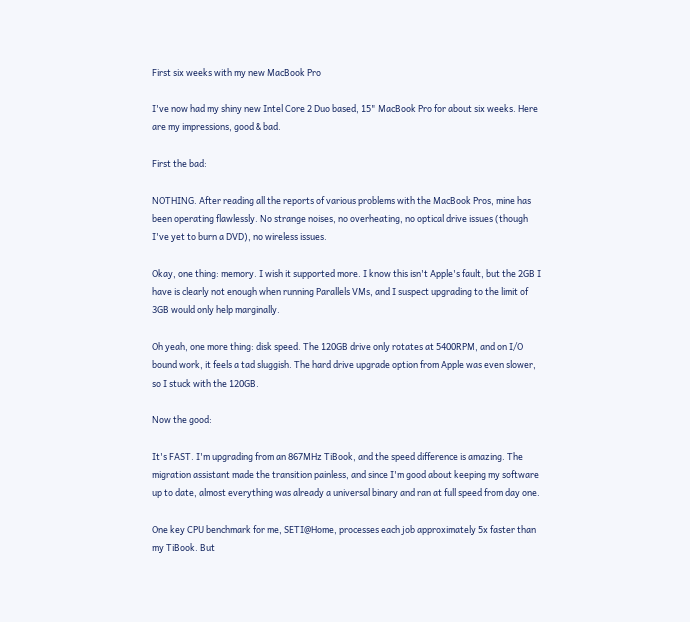First six weeks with my new MacBook Pro

I've now had my shiny new Intel Core 2 Duo based, 15" MacBook Pro for about six weeks. Here are my impressions, good & bad.

First the bad:

NOTHING. After reading all the reports of various problems with the MacBook Pros, mine has been operating flawlessly. No strange noises, no overheating, no optical drive issues (though I've yet to burn a DVD), no wireless issues.

Okay, one thing: memory. I wish it supported more. I know this isn't Apple's fault, but the 2GB I have is clearly not enough when running Parallels VMs, and I suspect upgrading to the limit of 3GB would only help marginally.

Oh yeah, one more thing: disk speed. The 120GB drive only rotates at 5400RPM, and on I/O bound work, it feels a tad sluggish. The hard drive upgrade option from Apple was even slower, so I stuck with the 120GB.

Now the good:

It's FAST. I'm upgrading from an 867MHz TiBook, and the speed difference is amazing. The migration assistant made the transition painless, and since I'm good about keeping my software up to date, almost everything was already a universal binary and ran at full speed from day one.

One key CPU benchmark for me, SETI@Home, processes each job approximately 5x faster than my TiBook. But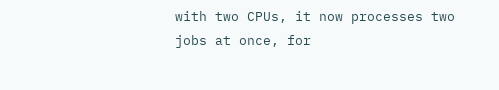with two CPUs, it now processes two jobs at once, for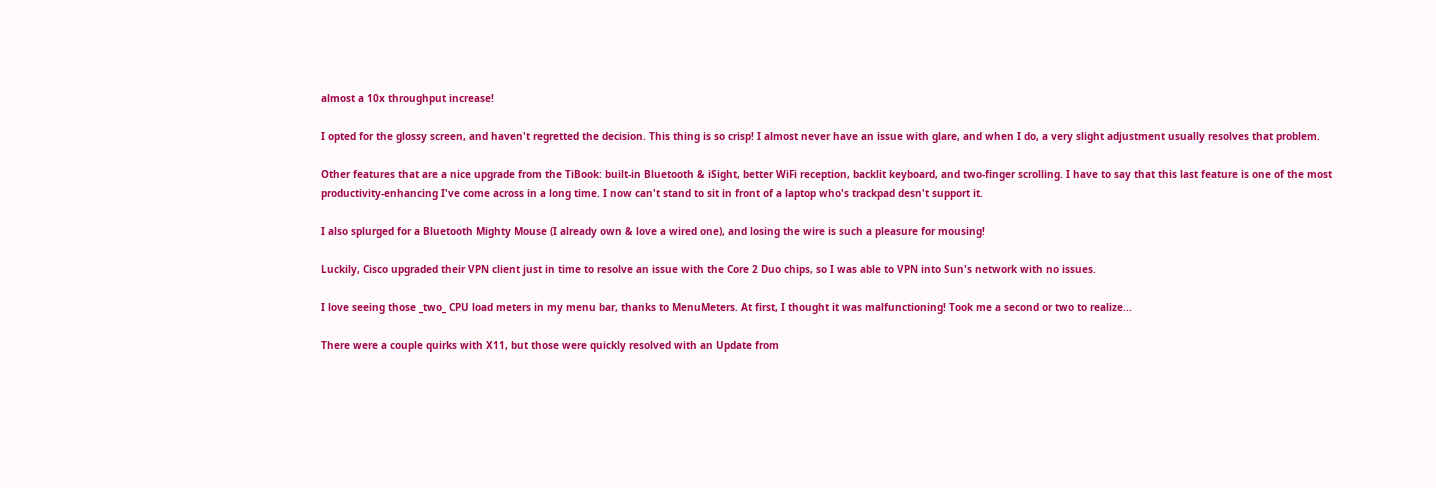almost a 10x throughput increase!

I opted for the glossy screen, and haven't regretted the decision. This thing is so crisp! I almost never have an issue with glare, and when I do, a very slight adjustment usually resolves that problem.

Other features that are a nice upgrade from the TiBook: built-in Bluetooth & iSight, better WiFi reception, backlit keyboard, and two-finger scrolling. I have to say that this last feature is one of the most productivity-enhancing I've come across in a long time. I now can't stand to sit in front of a laptop who's trackpad desn't support it.

I also splurged for a Bluetooth Mighty Mouse (I already own & love a wired one), and losing the wire is such a pleasure for mousing!

Luckily, Cisco upgraded their VPN client just in time to resolve an issue with the Core 2 Duo chips, so I was able to VPN into Sun's network with no issues.

I love seeing those _two_ CPU load meters in my menu bar, thanks to MenuMeters. At first, I thought it was malfunctioning! Took me a second or two to realize...

There were a couple quirks with X11, but those were quickly resolved with an Update from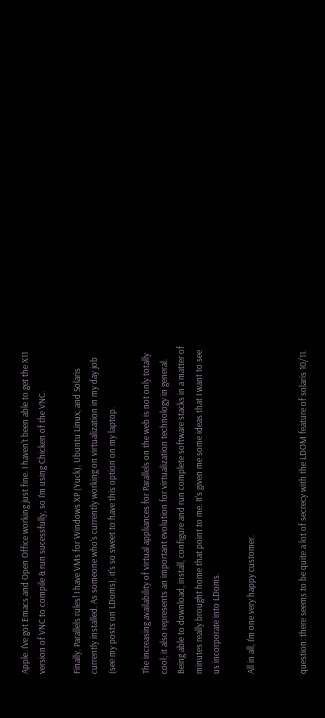Apple. I've got Emacs and Open Office working just fine. I haven't been able to get the X11 version of VNC to compile & run sucessfully, so I'm using Chicken of the VNC.

Finally, Parallels rules! I have VMs for Windows XP (Yuck), Ubuntu Linux, and Solaris currently installed. As someone who's currently working on virtualization in my day job (see my posts on LDoms), it's so sweet to have this option on my laptop.

The increasing availability of virtual appliances for Parallels on the web is not only totally cool; it also represents an important evolution for virtualization technology in general. Being able to download, install, configure and run complete software stacks in a matter of minutes really brought home that point to me. It's given me some ideas that I want to see us incorporate into LDoms.

All in all, I'm one very happy customer.


question: there seems to be quite a lot of secrecy with the LDOM feature of solaris 10/11.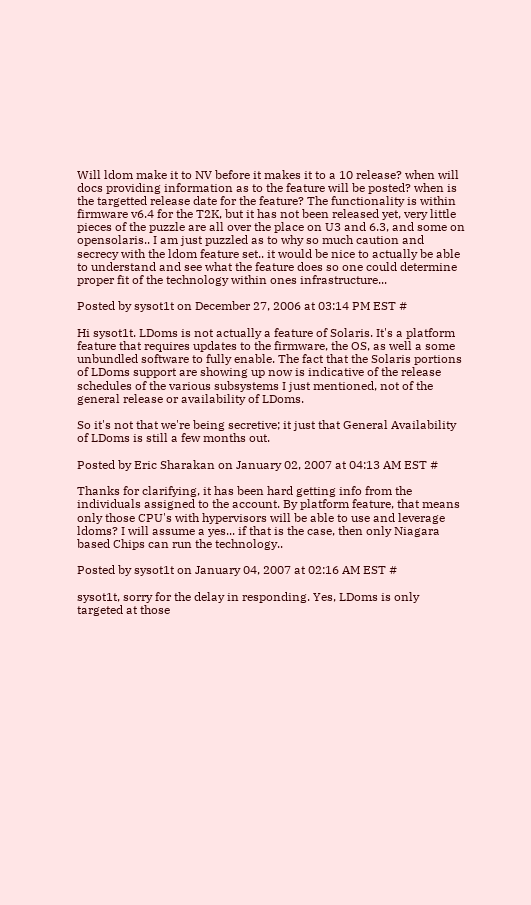Will ldom make it to NV before it makes it to a 10 release? when will docs providing information as to the feature will be posted? when is the targetted release date for the feature? The functionality is within firmware v6.4 for the T2K, but it has not been released yet, very little pieces of the puzzle are all over the place on U3 and 6.3, and some on opensolaris.. I am just puzzled as to why so much caution and secrecy with the ldom feature set.. it would be nice to actually be able to understand and see what the feature does so one could determine proper fit of the technology within ones infrastructure...

Posted by sysot1t on December 27, 2006 at 03:14 PM EST #

Hi sysot1t. LDoms is not actually a feature of Solaris. It's a platform feature that requires updates to the firmware, the OS, as well a some unbundled software to fully enable. The fact that the Solaris portions of LDoms support are showing up now is indicative of the release schedules of the various subsystems I just mentioned, not of the general release or availability of LDoms.

So it's not that we're being secretive; it just that General Availability of LDoms is still a few months out.

Posted by Eric Sharakan on January 02, 2007 at 04:13 AM EST #

Thanks for clarifying, it has been hard getting info from the individuals assigned to the account. By platform feature, that means only those CPU's with hypervisors will be able to use and leverage ldoms? I will assume a yes... if that is the case, then only Niagara based Chips can run the technology..

Posted by sysot1t on January 04, 2007 at 02:16 AM EST #

sysot1t, sorry for the delay in responding. Yes, LDoms is only targeted at those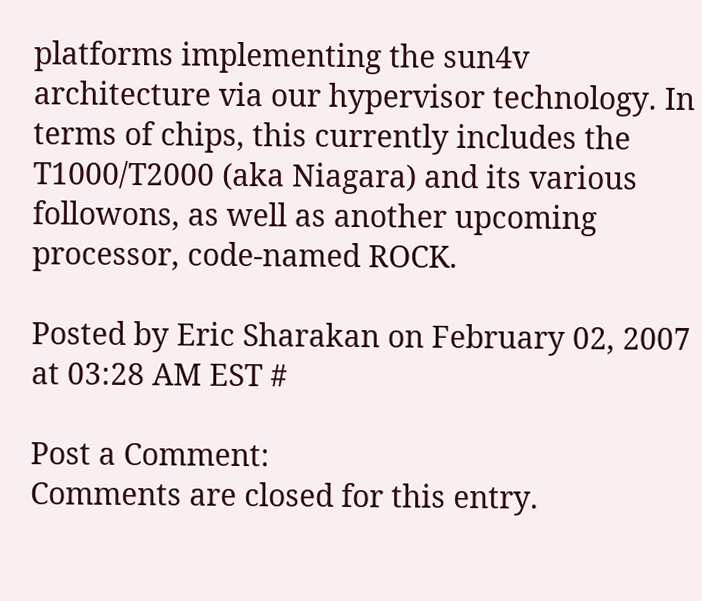platforms implementing the sun4v architecture via our hypervisor technology. In terms of chips, this currently includes the T1000/T2000 (aka Niagara) and its various followons, as well as another upcoming processor, code-named ROCK.

Posted by Eric Sharakan on February 02, 2007 at 03:28 AM EST #

Post a Comment:
Comments are closed for this entry.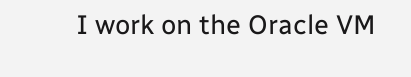I work on the Oracle VM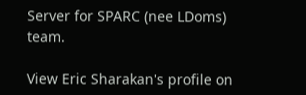Server for SPARC (nee LDoms) team.

View Eric Sharakan's profile on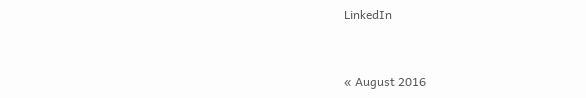LinkedIn


« August 2016